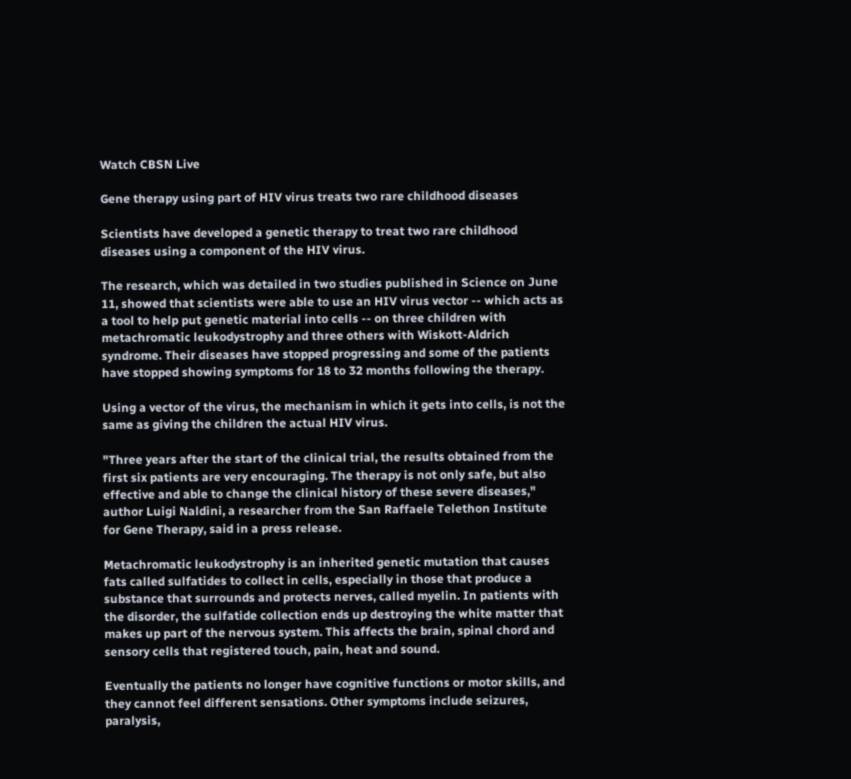Watch CBSN Live

Gene therapy using part of HIV virus treats two rare childhood diseases

Scientists have developed a genetic therapy to treat two rare childhood diseases using a component of the HIV virus.

The research, which was detailed in two studies published in Science on June 11, showed that scientists were able to use an HIV virus vector -- which acts as a tool to help put genetic material into cells -- on three children with metachromatic leukodystrophy and three others with Wiskott-Aldrich syndrome. Their diseases have stopped progressing and some of the patients have stopped showing symptoms for 18 to 32 months following the therapy.

Using a vector of the virus, the mechanism in which it gets into cells, is not the same as giving the children the actual HIV virus.

"Three years after the start of the clinical trial, the results obtained from the first six patients are very encouraging. The therapy is not only safe, but also effective and able to change the clinical history of these severe diseases," author Luigi Naldini, a researcher from the San Raffaele Telethon Institute for Gene Therapy, said in a press release.

Metachromatic leukodystrophy is an inherited genetic mutation that causes fats called sulfatides to collect in cells, especially in those that produce a substance that surrounds and protects nerves, called myelin. In patients with the disorder, the sulfatide collection ends up destroying the white matter that makes up part of the nervous system. This affects the brain, spinal chord and sensory cells that registered touch, pain, heat and sound.

Eventually the patients no longer have cognitive functions or motor skills, and they cannot feel different sensations. Other symptoms include seizures, paralysis,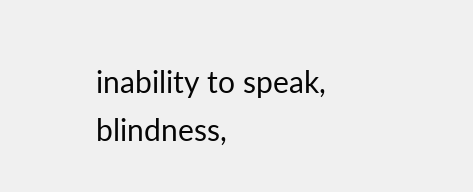inability to speak, blindness,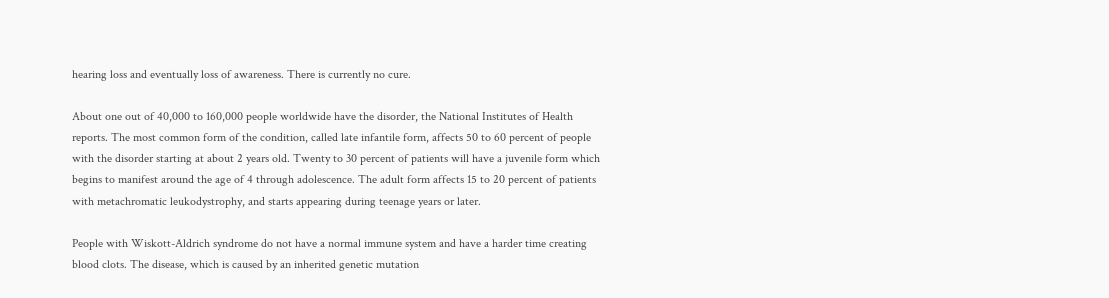hearing loss and eventually loss of awareness. There is currently no cure.

About one out of 40,000 to 160,000 people worldwide have the disorder, the National Institutes of Health reports. The most common form of the condition, called late infantile form, affects 50 to 60 percent of people with the disorder starting at about 2 years old. Twenty to 30 percent of patients will have a juvenile form which begins to manifest around the age of 4 through adolescence. The adult form affects 15 to 20 percent of patients with metachromatic leukodystrophy, and starts appearing during teenage years or later.

People with Wiskott-Aldrich syndrome do not have a normal immune system and have a harder time creating blood clots. The disease, which is caused by an inherited genetic mutation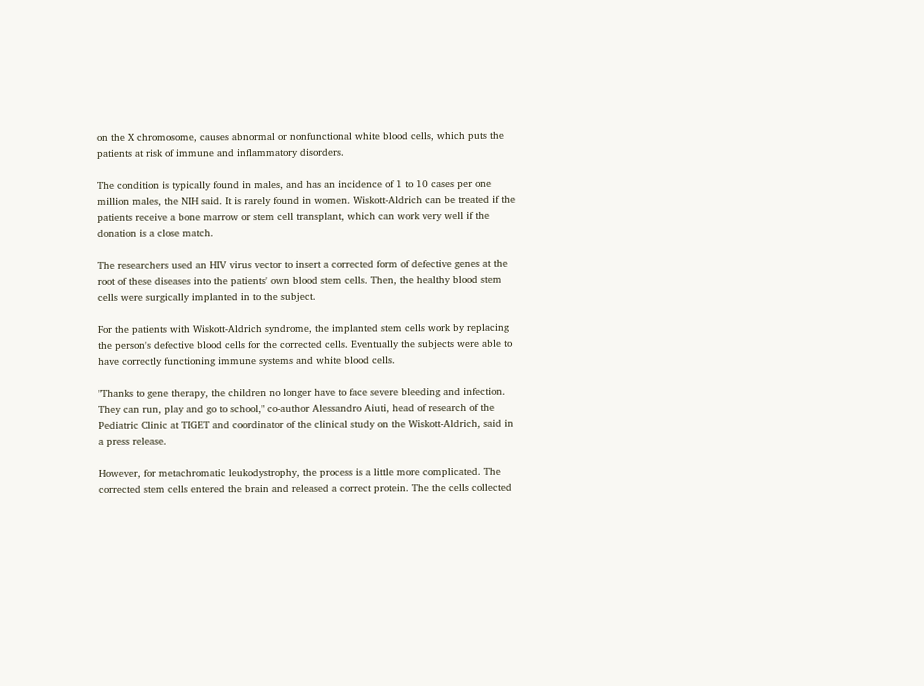on the X chromosome, causes abnormal or nonfunctional white blood cells, which puts the patients at risk of immune and inflammatory disorders.

The condition is typically found in males, and has an incidence of 1 to 10 cases per one million males, the NIH said. It is rarely found in women. Wiskott-Aldrich can be treated if the patients receive a bone marrow or stem cell transplant, which can work very well if the donation is a close match.

The researchers used an HIV virus vector to insert a corrected form of defective genes at the root of these diseases into the patients' own blood stem cells. Then, the healthy blood stem cells were surgically implanted in to the subject.

For the patients with Wiskott-Aldrich syndrome, the implanted stem cells work by replacing the person's defective blood cells for the corrected cells. Eventually the subjects were able to have correctly functioning immune systems and white blood cells.

"Thanks to gene therapy, the children no longer have to face severe bleeding and infection. They can run, play and go to school," co-author Alessandro Aiuti, head of research of the Pediatric Clinic at TIGET and coordinator of the clinical study on the Wiskott-Aldrich, said in a press release.

However, for metachromatic leukodystrophy, the process is a little more complicated. The corrected stem cells entered the brain and released a correct protein. The the cells collected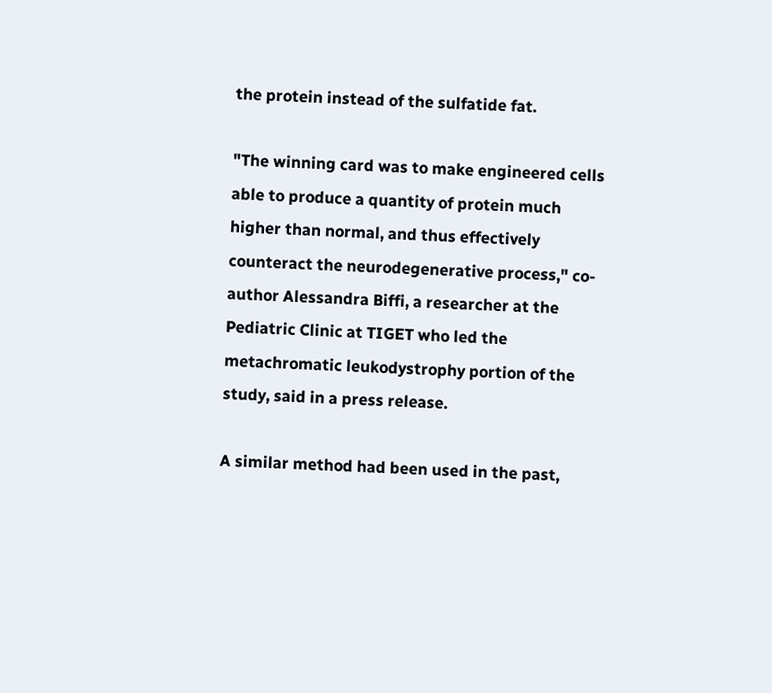the protein instead of the sulfatide fat.

"The winning card was to make engineered cells able to produce a quantity of protein much higher than normal, and thus effectively counteract the neurodegenerative process," co-author Alessandra Biffi, a researcher at the Pediatric Clinic at TIGET who led the metachromatic leukodystrophy portion of the study, said in a press release.

A similar method had been used in the past,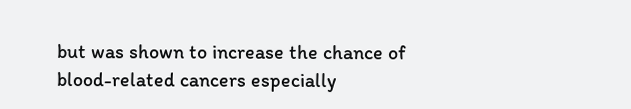but was shown to increase the chance of blood-related cancers especially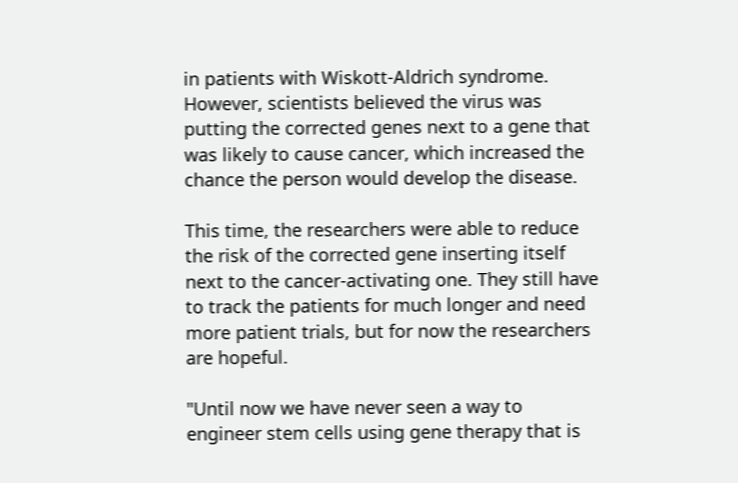in patients with Wiskott-Aldrich syndrome. However, scientists believed the virus was putting the corrected genes next to a gene that was likely to cause cancer, which increased the chance the person would develop the disease.

This time, the researchers were able to reduce the risk of the corrected gene inserting itself next to the cancer-activating one. They still have to track the patients for much longer and need more patient trials, but for now the researchers are hopeful.

"Until now we have never seen a way to engineer stem cells using gene therapy that is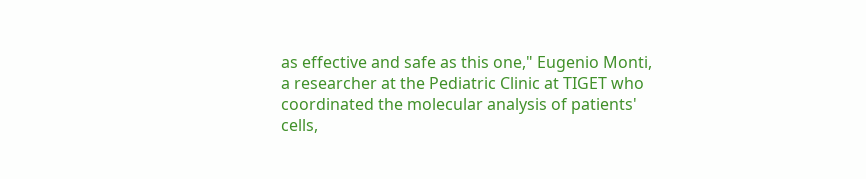as effective and safe as this one," Eugenio Monti, a researcher at the Pediatric Clinic at TIGET who coordinated the molecular analysis of patients' cells,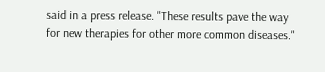said in a press release. "These results pave the way for new therapies for other more common diseases."